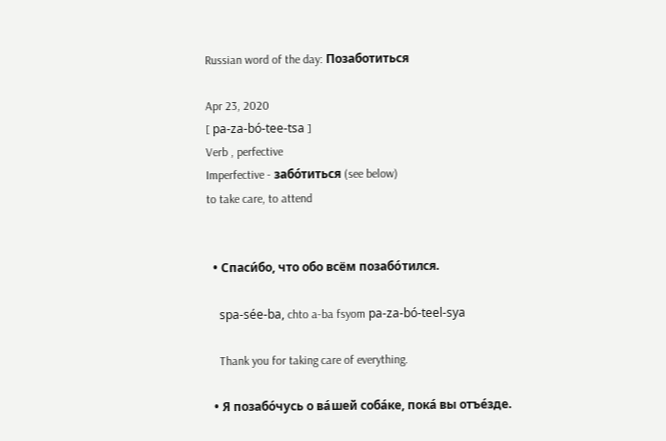Russian word of the day: Позаботиться

Apr 23, 2020
[ pa-za-bó-tee-tsa ]
Verb , perfective
Imperfective - забо́титься (see below)
to take care, to attend


  • Спаси́бо, что обо всём позабо́тился.

    spa-sée-ba, chto a-ba fsyom pa-za-bó-teel-sya

    Thank you for taking care of everything.

  • Я позабо́чусь о ва́шей соба́ке, пока́ вы отъе́зде.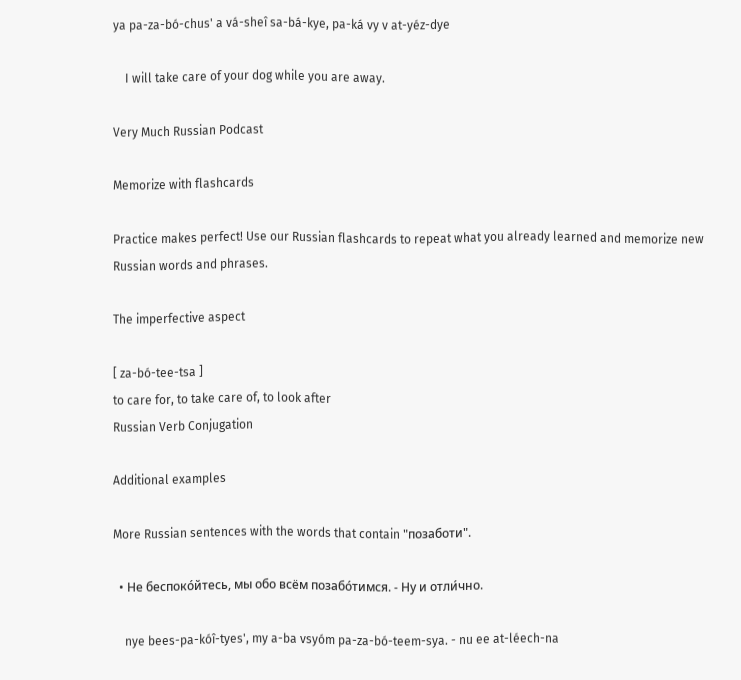ya pa-za-bó-chus' a vá-sheî sa-bá-kye, pa-ká vy v at-yéz-dye

    I will take care of your dog while you are away.

Very Much Russian Podcast

Memorize with flashcards

Practice makes perfect! Use our Russian flashcards to repeat what you already learned and memorize new Russian words and phrases.

The imperfective aspect

[ za-bó-tee-tsa ]
to care for, to take care of, to look after
Russian Verb Conjugation

Additional examples

More Russian sentences with the words that contain "позаботи".

  • Не беспоко́йтесь, мы обо всём позабо́тимся. - Ну и отли́чно.

    nye bees-pa-kóî-tyes', my a-ba vsyóm pa-za-bó-teem-sya. - nu ee at-léech-na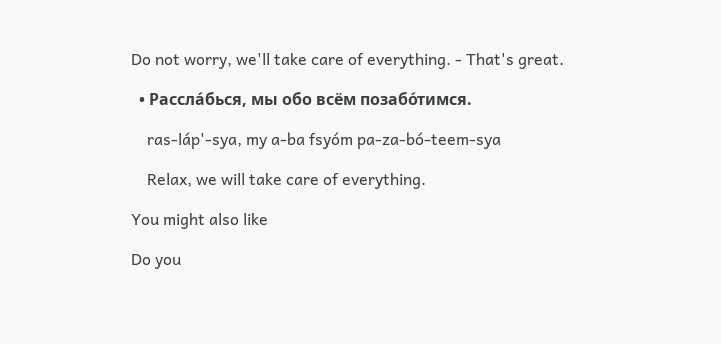Do not worry, we'll take care of everything. - That's great.

  • Рассла́бься, мы обо всём позабо́тимся.

    ras-láp'-sya, my a-ba fsyóm pa-za-bó-teem-sya

    Relax, we will take care of everything.

You might also like

Do you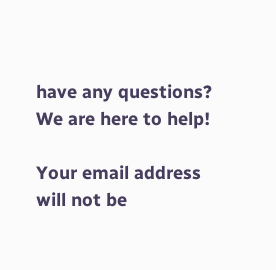have any questions? We are here to help!

Your email address will not be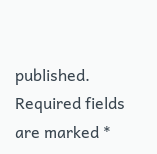published. Required fields are marked *